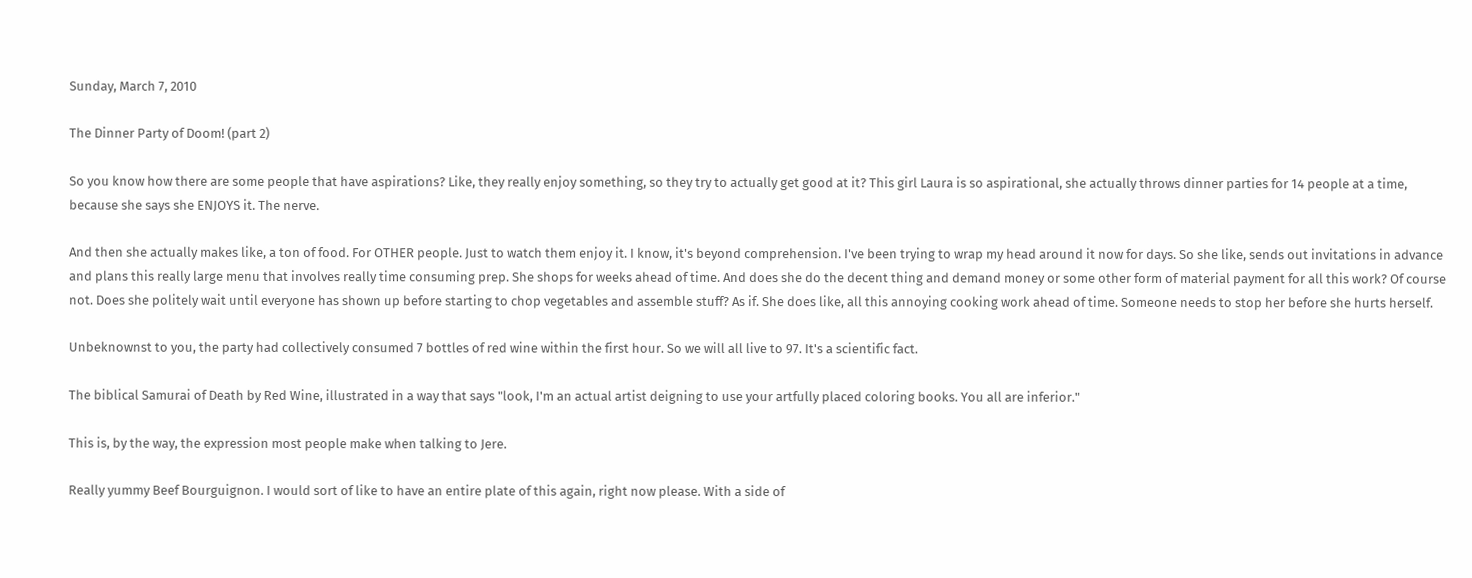Sunday, March 7, 2010

The Dinner Party of Doom! (part 2)

So you know how there are some people that have aspirations? Like, they really enjoy something, so they try to actually get good at it? This girl Laura is so aspirational, she actually throws dinner parties for 14 people at a time, because she says she ENJOYS it. The nerve.

And then she actually makes like, a ton of food. For OTHER people. Just to watch them enjoy it. I know, it's beyond comprehension. I've been trying to wrap my head around it now for days. So she like, sends out invitations in advance and plans this really large menu that involves really time consuming prep. She shops for weeks ahead of time. And does she do the decent thing and demand money or some other form of material payment for all this work? Of course not. Does she politely wait until everyone has shown up before starting to chop vegetables and assemble stuff? As if. She does like, all this annoying cooking work ahead of time. Someone needs to stop her before she hurts herself.

Unbeknownst to you, the party had collectively consumed 7 bottles of red wine within the first hour. So we will all live to 97. It's a scientific fact.

The biblical Samurai of Death by Red Wine, illustrated in a way that says "look, I'm an actual artist deigning to use your artfully placed coloring books. You all are inferior."

This is, by the way, the expression most people make when talking to Jere.

Really yummy Beef Bourguignon. I would sort of like to have an entire plate of this again, right now please. With a side of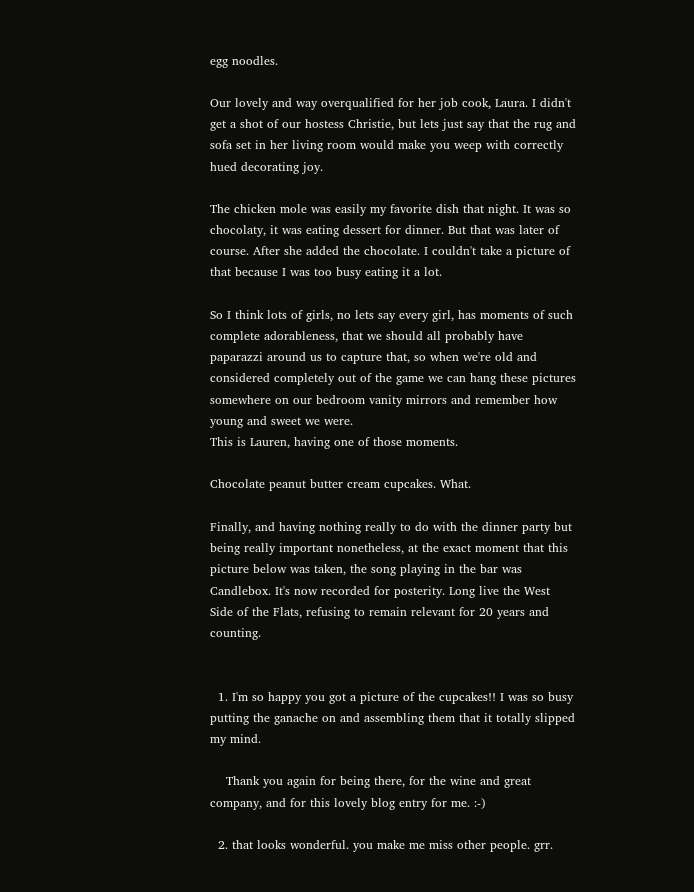egg noodles.

Our lovely and way overqualified for her job cook, Laura. I didn't get a shot of our hostess Christie, but lets just say that the rug and sofa set in her living room would make you weep with correctly hued decorating joy.

The chicken mole was easily my favorite dish that night. It was so chocolaty, it was eating dessert for dinner. But that was later of course. After she added the chocolate. I couldn't take a picture of that because I was too busy eating it a lot.

So I think lots of girls, no lets say every girl, has moments of such complete adorableness, that we should all probably have paparazzi around us to capture that, so when we're old and considered completely out of the game we can hang these pictures somewhere on our bedroom vanity mirrors and remember how young and sweet we were.
This is Lauren, having one of those moments.

Chocolate peanut butter cream cupcakes. What.

Finally, and having nothing really to do with the dinner party but being really important nonetheless, at the exact moment that this picture below was taken, the song playing in the bar was Candlebox. It's now recorded for posterity. Long live the West Side of the Flats, refusing to remain relevant for 20 years and counting.


  1. I'm so happy you got a picture of the cupcakes!! I was so busy putting the ganache on and assembling them that it totally slipped my mind.

    Thank you again for being there, for the wine and great company, and for this lovely blog entry for me. :-)

  2. that looks wonderful. you make me miss other people. grr.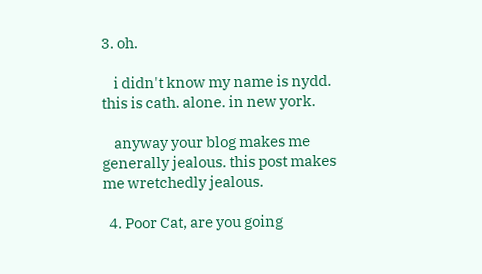3. oh.

    i didn't know my name is nydd. this is cath. alone. in new york.

    anyway your blog makes me generally jealous. this post makes me wretchedly jealous.

  4. Poor Cat, are you going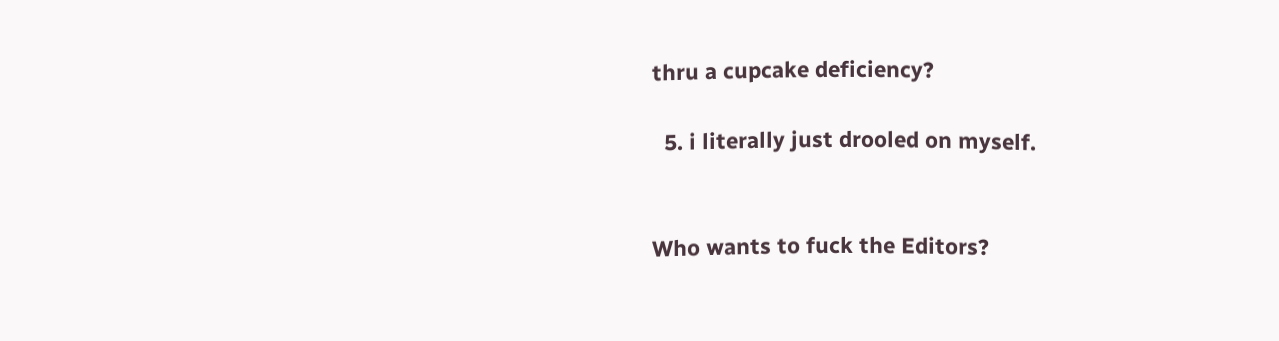thru a cupcake deficiency?

  5. i literally just drooled on myself.


Who wants to fuck the Editors?